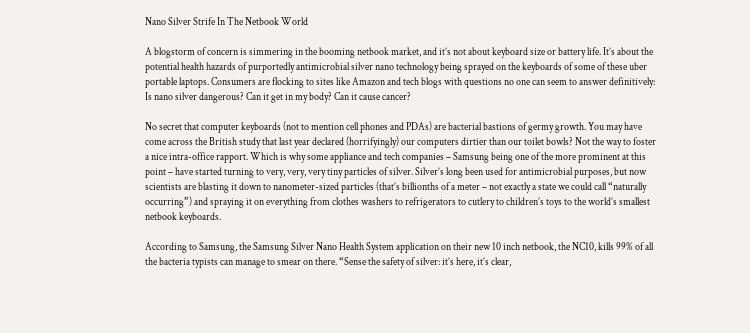Nano Silver Strife In The Netbook World

A blogstorm of concern is simmering in the booming netbook market, and it’s not about keyboard size or battery life. It’s about the potential health hazards of purportedly antimicrobial silver nano technology being sprayed on the keyboards of some of these uber portable laptops. Consumers are flocking to sites like Amazon and tech blogs with questions no one can seem to answer definitively: Is nano silver dangerous? Can it get in my body? Can it cause cancer?

No secret that computer keyboards (not to mention cell phones and PDAs) are bacterial bastions of germy growth. You may have come across the British study that last year declared (horrifyingly) our computers dirtier than our toilet bowls? Not the way to foster a nice intra-office rapport. Which is why some appliance and tech companies – Samsung being one of the more prominent at this point – have started turning to very, very, very tiny particles of silver. Silver’s long been used for antimicrobial purposes, but now scientists are blasting it down to nanometer-sized particles (that’s billionths of a meter – not exactly a state we could call “naturally occurring”) and spraying it on everything from clothes washers to refrigerators to cutlery to children’s toys to the world’s smallest netbook keyboards.

According to Samsung, the Samsung Silver Nano Health System application on their new 10 inch netbook, the NC10, kills 99% of all the bacteria typists can manage to smear on there. “Sense the safety of silver: it’s here, it’s clear,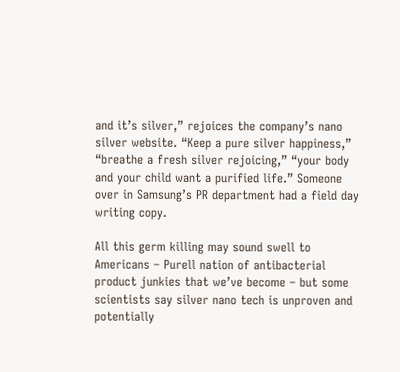and it’s silver,” rejoices the company’s nano silver website. “Keep a pure silver happiness,” “breathe a fresh silver rejoicing,” “your body and your child want a purified life.” Someone over in Samsung’s PR department had a field day writing copy.

All this germ killing may sound swell to Americans – Purell nation of antibacterial product junkies that we’ve become – but some scientists say silver nano tech is unproven and potentially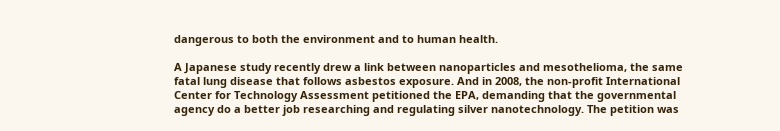dangerous to both the environment and to human health.

A Japanese study recently drew a link between nanoparticles and mesothelioma, the same fatal lung disease that follows asbestos exposure. And in 2008, the non-profit International Center for Technology Assessment petitioned the EPA, demanding that the governmental agency do a better job researching and regulating silver nanotechnology. The petition was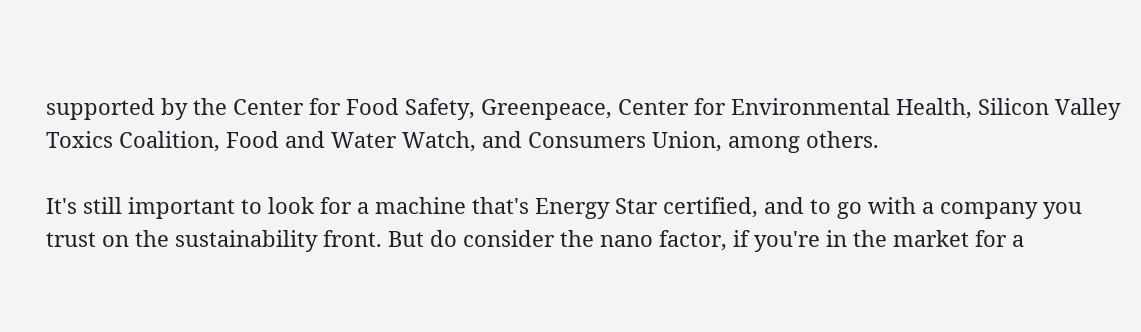supported by the Center for Food Safety, Greenpeace, Center for Environmental Health, Silicon Valley Toxics Coalition, Food and Water Watch, and Consumers Union, among others.

It's still important to look for a machine that's Energy Star certified, and to go with a company you trust on the sustainability front. But do consider the nano factor, if you're in the market for a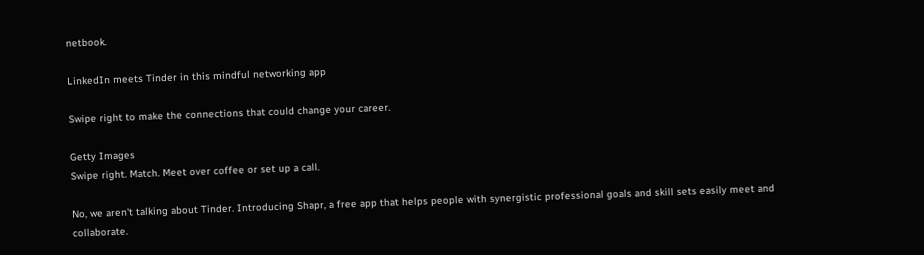netbook.

LinkedIn meets Tinder in this mindful networking app

Swipe right to make the connections that could change your career.

Getty Images
Swipe right. Match. Meet over coffee or set up a call.

No, we aren't talking about Tinder. Introducing Shapr, a free app that helps people with synergistic professional goals and skill sets easily meet and collaborate.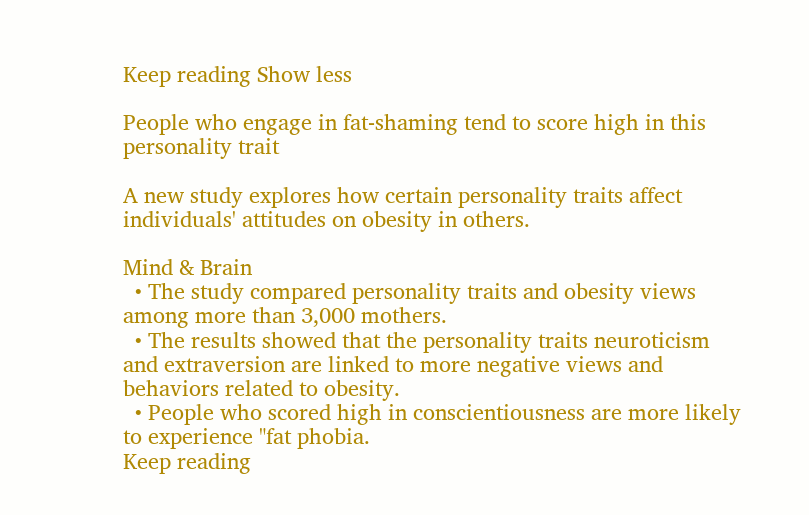Keep reading Show less

People who engage in fat-shaming tend to score high in this personality trait

A new study explores how certain personality traits affect individuals' attitudes on obesity in others.

Mind & Brain
  • The study compared personality traits and obesity views among more than 3,000 mothers.
  • The results showed that the personality traits neuroticism and extraversion are linked to more negative views and behaviors related to obesity.
  • People who scored high in conscientiousness are more likely to experience "fat phobia.
Keep reading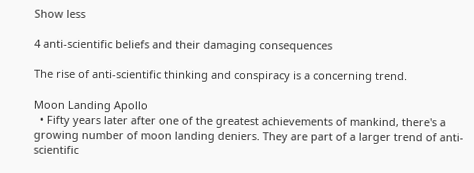Show less

4 anti-scientific beliefs and their damaging consequences

The rise of anti-scientific thinking and conspiracy is a concerning trend.

Moon Landing Apollo
  • Fifty years later after one of the greatest achievements of mankind, there's a growing number of moon landing deniers. They are part of a larger trend of anti-scientific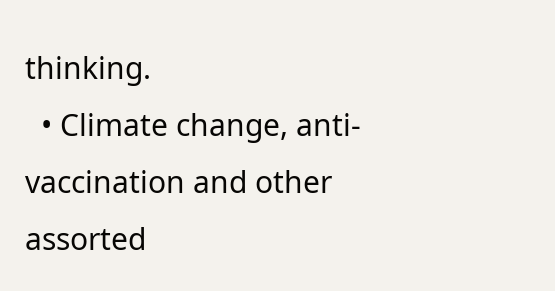thinking.
  • Climate change, anti-vaccination and other assorted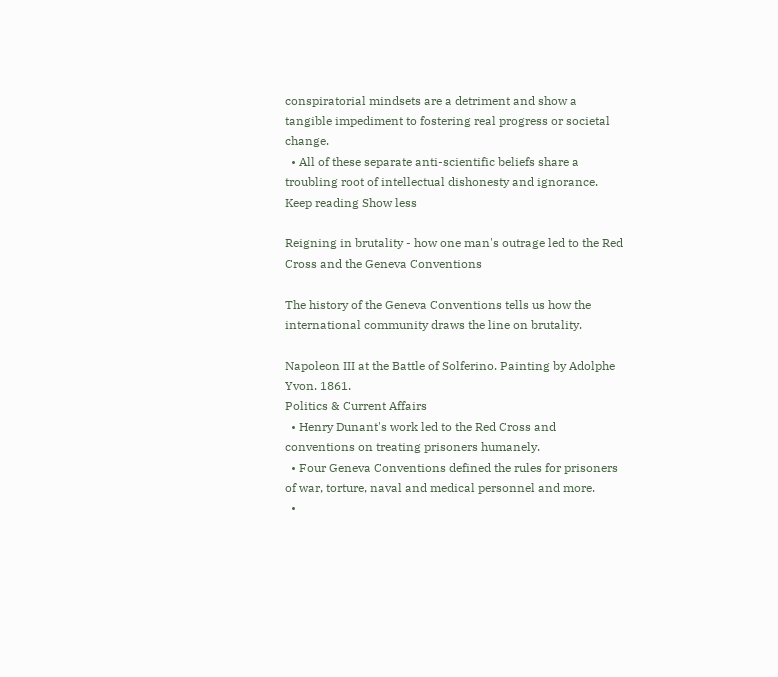conspiratorial mindsets are a detriment and show a tangible impediment to fostering real progress or societal change.
  • All of these separate anti-scientific beliefs share a troubling root of intellectual dishonesty and ignorance.
Keep reading Show less

Reigning in brutality - how one man's outrage led to the Red Cross and the Geneva Conventions

The history of the Geneva Conventions tells us how the international community draws the line on brutality.

Napoleon III at the Battle of Solferino. Painting by Adolphe Yvon. 1861.
Politics & Current Affairs
  • Henry Dunant's work led to the Red Cross and conventions on treating prisoners humanely.
  • Four Geneva Conventions defined the rules for prisoners of war, torture, naval and medical personnel and more.
  •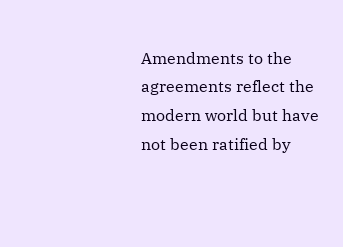Amendments to the agreements reflect the modern world but have not been ratified by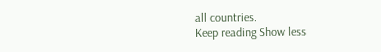all countries.
Keep reading Show less